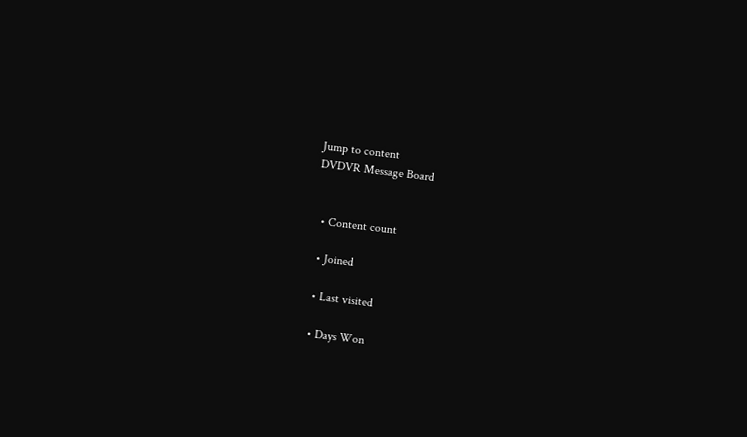Jump to content
DVDVR Message Board


  • Content count

  • Joined

  • Last visited

  • Days Won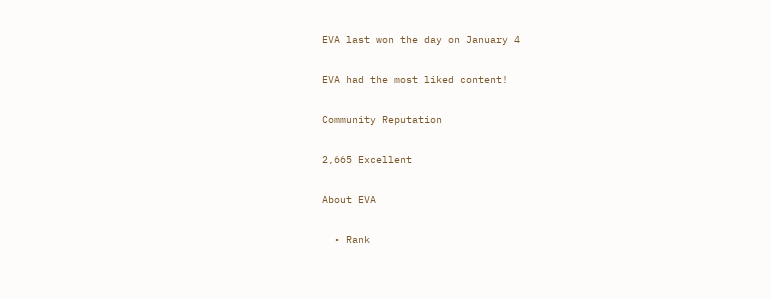EVA last won the day on January 4

EVA had the most liked content!

Community Reputation

2,665 Excellent

About EVA

  • Rank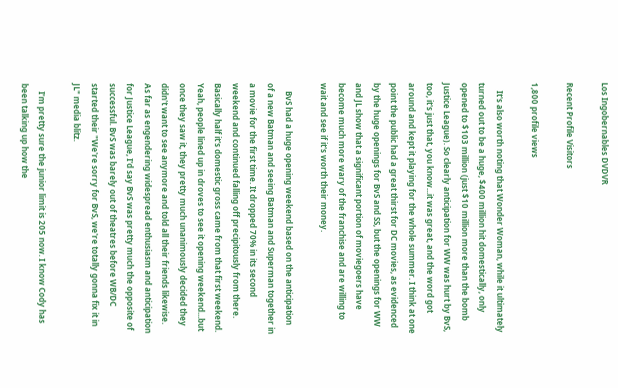Los Ingobernables DVDVR

Recent Profile Visitors

1,800 profile views

    It's also worth noting that Wonder Woman, while it ultimately turned out to be a huge, $400 million hit domestically, only opened to $103 million (just $10 million more than the bomb Justice League). So clearly anticipation for WW was hurt by BvS, too, it's just that, you know...it was great, and the word got around and kept it playing for the whole summer. I think at one point the public had a great thirst for DC movies, as evidenced by the huge openings for BvS and SS, but the openings for WW and JL show that a significant portion of moviegoers have become much more wary of the franchise and are willing to wait and see if it's worth their money.

    BvS had a huge opening weekend based on the anticipation of a new Batman and seeing Batman and Superman together in a movie for the first time. It dropped 70% in its second weekend and continued falling off precipitously from there. Basically half it's domestic gross came from that first weekend. Yeah, people lined up in droves to see it opening weekend...but once they saw it, they pretty much unanimously decided they didn't want to see anymore and told all their friends likewise. As far as engendering widespread enthusiasm and anticipation for Justice League, I'd say BvS was pretty much the opposite of successful. BvS was barely out of theatres before WB/DC started their "We're sorry for BvS, we're totally gonna fix it in JL" media blitz.

    I’m pretty sure the junior limit is 205 now. I know Cody has been talking up how the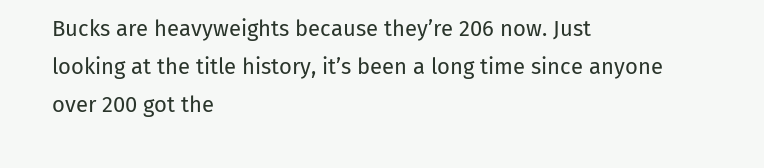Bucks are heavyweights because they’re 206 now. Just looking at the title history, it’s been a long time since anyone over 200 got the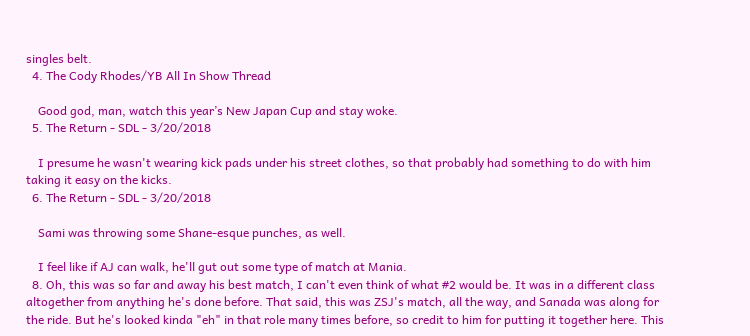singles belt.
  4. The Cody Rhodes/YB All In Show Thread

    Good god, man, watch this year’s New Japan Cup and stay woke.
  5. The Return - SDL - 3/20/2018

    I presume he wasn't wearing kick pads under his street clothes, so that probably had something to do with him taking it easy on the kicks.
  6. The Return - SDL - 3/20/2018

    Sami was throwing some Shane-esque punches, as well.

    I feel like if AJ can walk, he'll gut out some type of match at Mania.
  8. Oh, this was so far and away his best match, I can't even think of what #2 would be. It was in a different class altogether from anything he's done before. That said, this was ZSJ's match, all the way, and Sanada was along for the ride. But he's looked kinda "eh" in that role many times before, so credit to him for putting it together here. This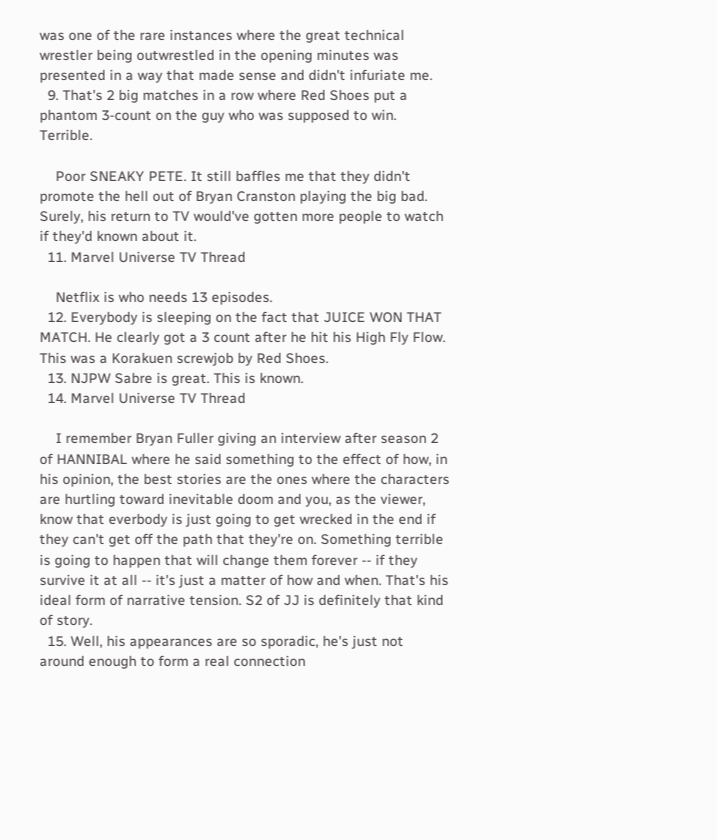was one of the rare instances where the great technical wrestler being outwrestled in the opening minutes was presented in a way that made sense and didn't infuriate me.
  9. That's 2 big matches in a row where Red Shoes put a phantom 3-count on the guy who was supposed to win. Terrible.

    Poor SNEAKY PETE. It still baffles me that they didn't promote the hell out of Bryan Cranston playing the big bad. Surely, his return to TV would've gotten more people to watch if they'd known about it.
  11. Marvel Universe TV Thread

    Netflix is who needs 13 episodes.
  12. Everybody is sleeping on the fact that JUICE WON THAT MATCH. He clearly got a 3 count after he hit his High Fly Flow. This was a Korakuen screwjob by Red Shoes.
  13. NJPW Sabre is great. This is known.
  14. Marvel Universe TV Thread

    I remember Bryan Fuller giving an interview after season 2 of HANNIBAL where he said something to the effect of how, in his opinion, the best stories are the ones where the characters are hurtling toward inevitable doom and you, as the viewer, know that everbody is just going to get wrecked in the end if they can't get off the path that they're on. Something terrible is going to happen that will change them forever -- if they survive it at all -- it's just a matter of how and when. That's his ideal form of narrative tension. S2 of JJ is definitely that kind of story.
  15. Well, his appearances are so sporadic, he's just not around enough to form a real connection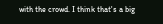with the crowd. I think that's a big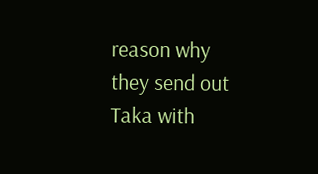reason why they send out Taka with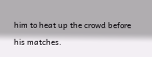him to heat up the crowd before his matches.